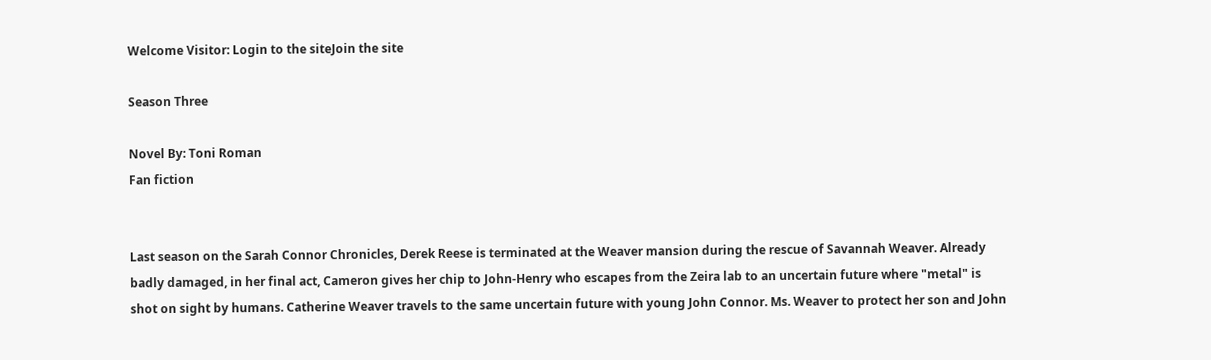Welcome Visitor: Login to the siteJoin the site

Season Three

Novel By: Toni Roman
Fan fiction


Last season on the Sarah Connor Chronicles, Derek Reese is terminated at the Weaver mansion during the rescue of Savannah Weaver. Already badly damaged, in her final act, Cameron gives her chip to John-Henry who escapes from the Zeira lab to an uncertain future where "metal" is shot on sight by humans. Catherine Weaver travels to the same uncertain future with young John Connor. Ms. Weaver to protect her son and John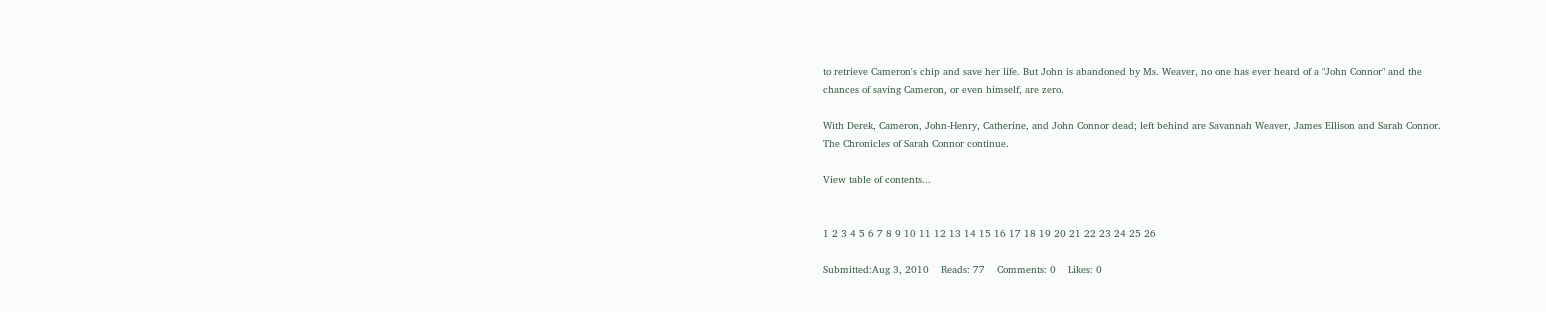to retrieve Cameron's chip and save her life. But John is abandoned by Ms. Weaver, no one has ever heard of a "John Connor" and the chances of saving Cameron, or even himself, are zero.

With Derek, Cameron, John-Henry, Catherine, and John Connor dead; left behind are Savannah Weaver, James Ellison and Sarah Connor. The Chronicles of Sarah Connor continue.

View table of contents...


1 2 3 4 5 6 7 8 9 10 11 12 13 14 15 16 17 18 19 20 21 22 23 24 25 26

Submitted:Aug 3, 2010    Reads: 77    Comments: 0    Likes: 0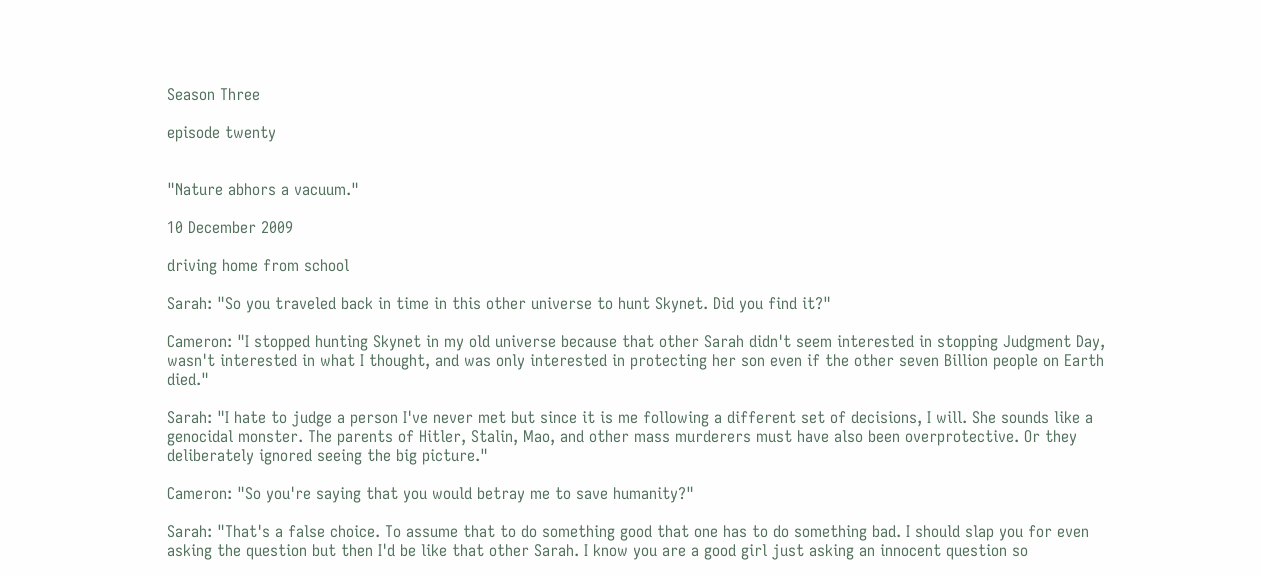Season Three

episode twenty


"Nature abhors a vacuum."

10 December 2009

driving home from school

Sarah: "So you traveled back in time in this other universe to hunt Skynet. Did you find it?"

Cameron: "I stopped hunting Skynet in my old universe because that other Sarah didn't seem interested in stopping Judgment Day, wasn't interested in what I thought, and was only interested in protecting her son even if the other seven Billion people on Earth died."

Sarah: "I hate to judge a person I've never met but since it is me following a different set of decisions, I will. She sounds like a genocidal monster. The parents of Hitler, Stalin, Mao, and other mass murderers must have also been overprotective. Or they deliberately ignored seeing the big picture."

Cameron: "So you're saying that you would betray me to save humanity?"

Sarah: "That's a false choice. To assume that to do something good that one has to do something bad. I should slap you for even asking the question but then I'd be like that other Sarah. I know you are a good girl just asking an innocent question so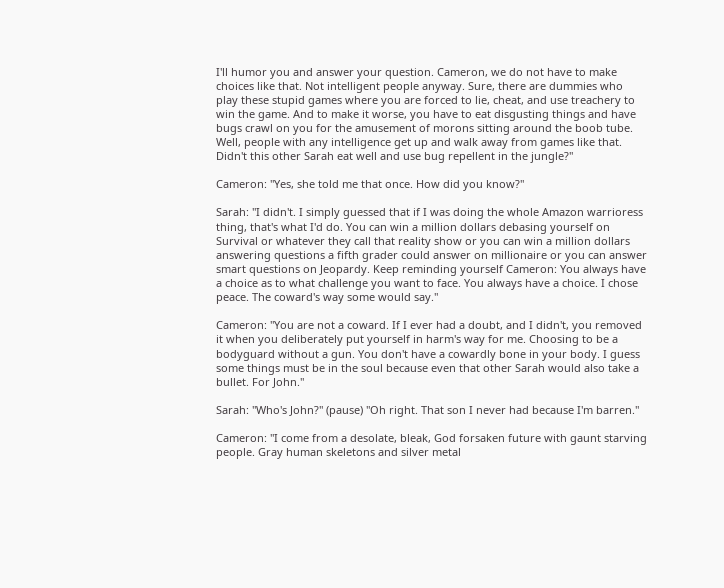I'll humor you and answer your question. Cameron, we do not have to make choices like that. Not intelligent people anyway. Sure, there are dummies who play these stupid games where you are forced to lie, cheat, and use treachery to win the game. And to make it worse, you have to eat disgusting things and have bugs crawl on you for the amusement of morons sitting around the boob tube. Well, people with any intelligence get up and walk away from games like that. Didn't this other Sarah eat well and use bug repellent in the jungle?"

Cameron: "Yes, she told me that once. How did you know?"

Sarah: "I didn't. I simply guessed that if I was doing the whole Amazon warrioress thing, that's what I'd do. You can win a million dollars debasing yourself on Survival or whatever they call that reality show or you can win a million dollars answering questions a fifth grader could answer on millionaire or you can answer smart questions on Jeopardy. Keep reminding yourself Cameron: You always have a choice as to what challenge you want to face. You always have a choice. I chose peace. The coward's way some would say."

Cameron: "You are not a coward. If I ever had a doubt, and I didn't, you removed it when you deliberately put yourself in harm's way for me. Choosing to be a bodyguard without a gun. You don't have a cowardly bone in your body. I guess some things must be in the soul because even that other Sarah would also take a bullet. For John."

Sarah: "Who's John?" (pause) "Oh right. That son I never had because I'm barren."

Cameron: "I come from a desolate, bleak, God forsaken future with gaunt starving people. Gray human skeletons and silver metal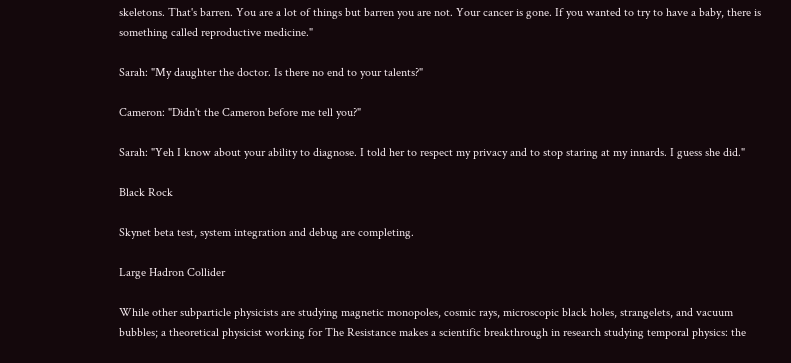skeletons. That's barren. You are a lot of things but barren you are not. Your cancer is gone. If you wanted to try to have a baby, there is something called reproductive medicine."

Sarah: "My daughter the doctor. Is there no end to your talents?"

Cameron: "Didn't the Cameron before me tell you?"

Sarah: "Yeh I know about your ability to diagnose. I told her to respect my privacy and to stop staring at my innards. I guess she did."

Black Rock

Skynet beta test, system integration and debug are completing.

Large Hadron Collider

While other subparticle physicists are studying magnetic monopoles, cosmic rays, microscopic black holes, strangelets, and vacuum bubbles; a theoretical physicist working for The Resistance makes a scientific breakthrough in research studying temporal physics: the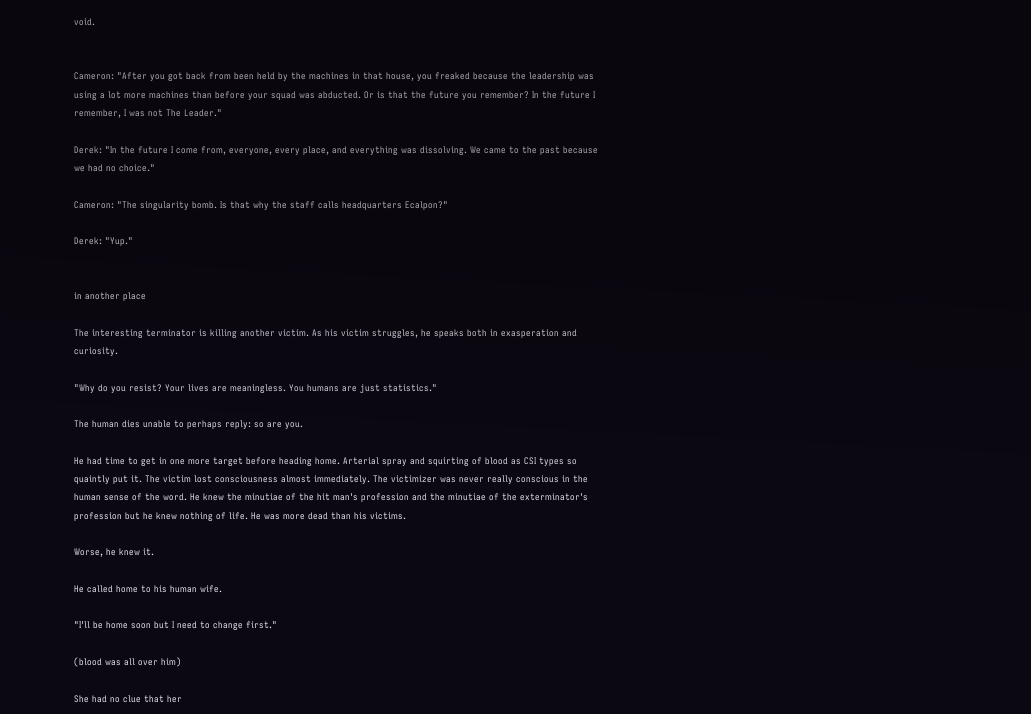void.


Cameron: "After you got back from been held by the machines in that house, you freaked because the leadership was using a lot more machines than before your squad was abducted. Or is that the future you remember? In the future I remember, I was not The Leader."

Derek: "In the future I come from, everyone, every place, and everything was dissolving. We came to the past because we had no choice."

Cameron: "The singularity bomb. Is that why the staff calls headquarters Ecalpon?"

Derek: "Yup."


in another place

The interesting terminator is killing another victim. As his victim struggles, he speaks both in exasperation and curiosity.

"Why do you resist? Your lives are meaningless. You humans are just statistics."

The human dies unable to perhaps reply: so are you.

He had time to get in one more target before heading home. Arterial spray and squirting of blood as CSI types so quaintly put it. The victim lost consciousness almost immediately. The victimizer was never really conscious in the human sense of the word. He knew the minutiae of the hit man's profession and the minutiae of the exterminator's profession but he knew nothing of life. He was more dead than his victims.

Worse, he knew it.

He called home to his human wife.

"I'll be home soon but I need to change first."

(blood was all over him)

She had no clue that her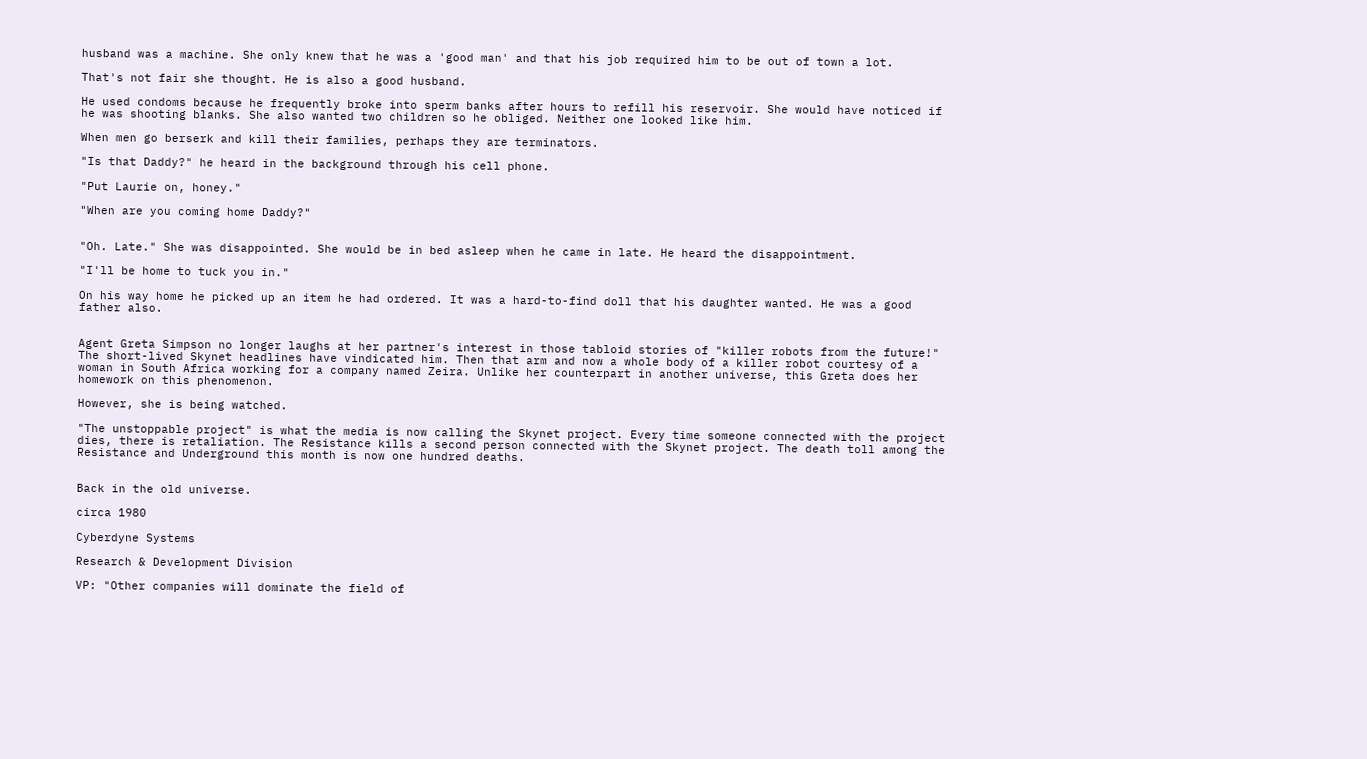husband was a machine. She only knew that he was a 'good man' and that his job required him to be out of town a lot.

That's not fair she thought. He is also a good husband.

He used condoms because he frequently broke into sperm banks after hours to refill his reservoir. She would have noticed if he was shooting blanks. She also wanted two children so he obliged. Neither one looked like him.

When men go berserk and kill their families, perhaps they are terminators.

"Is that Daddy?" he heard in the background through his cell phone.

"Put Laurie on, honey."

"When are you coming home Daddy?"


"Oh. Late." She was disappointed. She would be in bed asleep when he came in late. He heard the disappointment.

"I'll be home to tuck you in."

On his way home he picked up an item he had ordered. It was a hard-to-find doll that his daughter wanted. He was a good father also.


Agent Greta Simpson no longer laughs at her partner's interest in those tabloid stories of "killer robots from the future!" The short-lived Skynet headlines have vindicated him. Then that arm and now a whole body of a killer robot courtesy of a woman in South Africa working for a company named Zeira. Unlike her counterpart in another universe, this Greta does her homework on this phenomenon.

However, she is being watched.

"The unstoppable project" is what the media is now calling the Skynet project. Every time someone connected with the project dies, there is retaliation. The Resistance kills a second person connected with the Skynet project. The death toll among the Resistance and Underground this month is now one hundred deaths.


Back in the old universe.

circa 1980

Cyberdyne Systems

Research & Development Division

VP: "Other companies will dominate the field of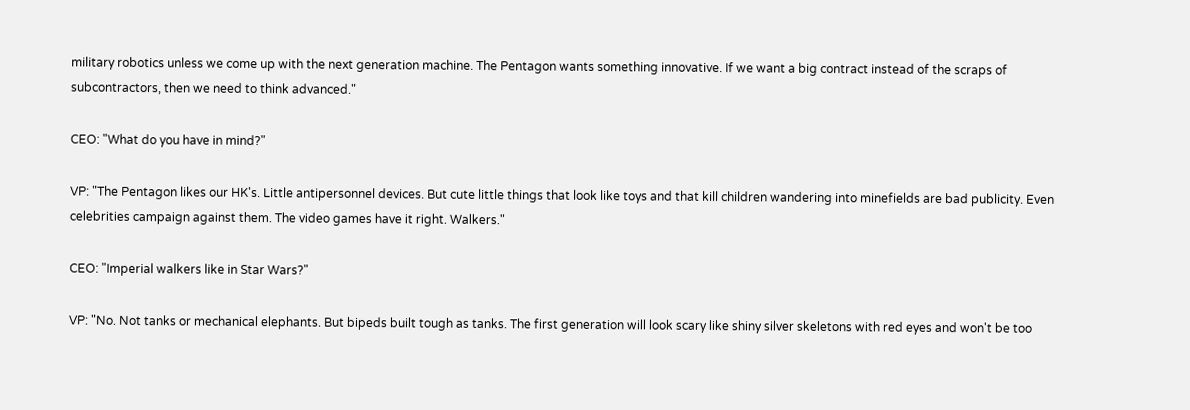military robotics unless we come up with the next generation machine. The Pentagon wants something innovative. If we want a big contract instead of the scraps of subcontractors, then we need to think advanced."

CEO: "What do you have in mind?"

VP: "The Pentagon likes our HK's. Little antipersonnel devices. But cute little things that look like toys and that kill children wandering into minefields are bad publicity. Even celebrities campaign against them. The video games have it right. Walkers."

CEO: "Imperial walkers like in Star Wars?"

VP: "No. Not tanks or mechanical elephants. But bipeds built tough as tanks. The first generation will look scary like shiny silver skeletons with red eyes and won't be too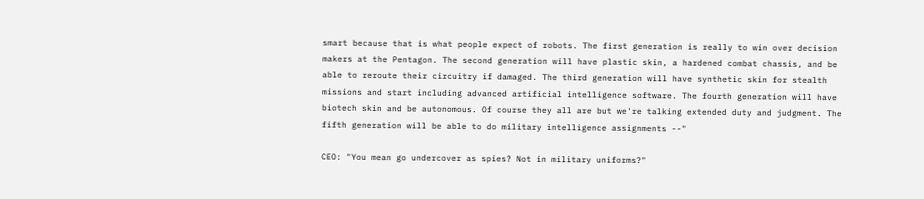smart because that is what people expect of robots. The first generation is really to win over decision makers at the Pentagon. The second generation will have plastic skin, a hardened combat chassis, and be able to reroute their circuitry if damaged. The third generation will have synthetic skin for stealth missions and start including advanced artificial intelligence software. The fourth generation will have biotech skin and be autonomous. Of course they all are but we're talking extended duty and judgment. The fifth generation will be able to do military intelligence assignments --"

CEO: "You mean go undercover as spies? Not in military uniforms?"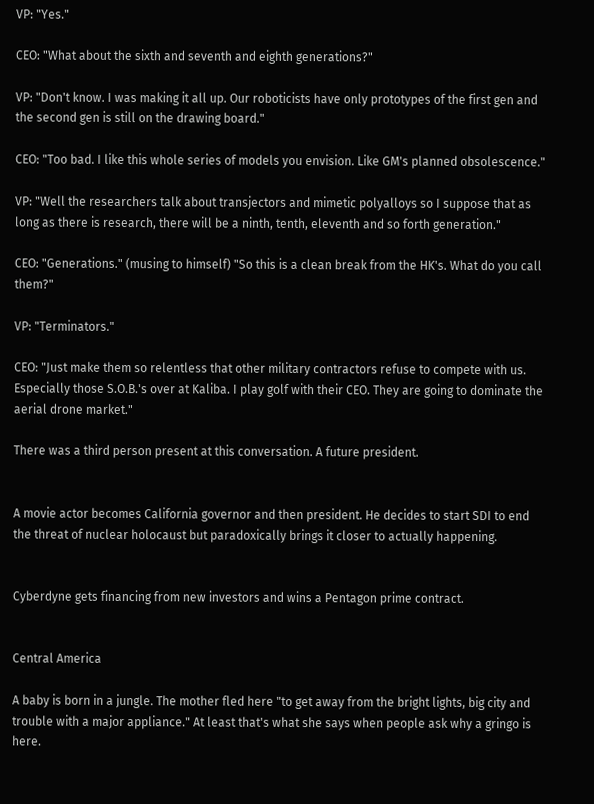VP: "Yes."

CEO: "What about the sixth and seventh and eighth generations?"

VP: "Don't know. I was making it all up. Our roboticists have only prototypes of the first gen and the second gen is still on the drawing board."

CEO: "Too bad. I like this whole series of models you envision. Like GM's planned obsolescence."

VP: "Well the researchers talk about transjectors and mimetic polyalloys so I suppose that as long as there is research, there will be a ninth, tenth, eleventh and so forth generation."

CEO: "Generations." (musing to himself) "So this is a clean break from the HK's. What do you call them?"

VP: "Terminators."

CEO: "Just make them so relentless that other military contractors refuse to compete with us. Especially those S.O.B.'s over at Kaliba. I play golf with their CEO. They are going to dominate the aerial drone market."

There was a third person present at this conversation. A future president.


A movie actor becomes California governor and then president. He decides to start SDI to end the threat of nuclear holocaust but paradoxically brings it closer to actually happening.


Cyberdyne gets financing from new investors and wins a Pentagon prime contract.


Central America

A baby is born in a jungle. The mother fled here "to get away from the bright lights, big city and trouble with a major appliance." At least that's what she says when people ask why a gringo is here.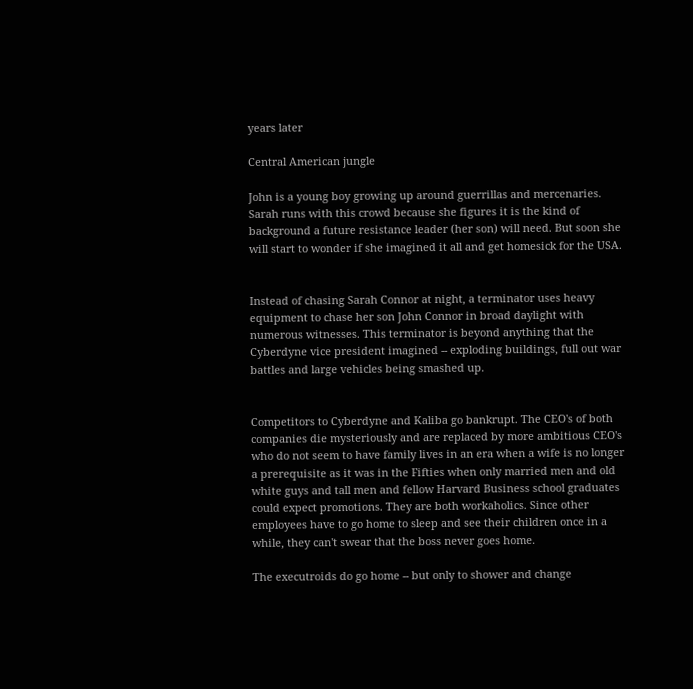years later

Central American jungle

John is a young boy growing up around guerrillas and mercenaries. Sarah runs with this crowd because she figures it is the kind of background a future resistance leader (her son) will need. But soon she will start to wonder if she imagined it all and get homesick for the USA.


Instead of chasing Sarah Connor at night, a terminator uses heavy equipment to chase her son John Connor in broad daylight with numerous witnesses. This terminator is beyond anything that the Cyberdyne vice president imagined -- exploding buildings, full out war battles and large vehicles being smashed up.


Competitors to Cyberdyne and Kaliba go bankrupt. The CEO's of both companies die mysteriously and are replaced by more ambitious CEO's who do not seem to have family lives in an era when a wife is no longer a prerequisite as it was in the Fifties when only married men and old white guys and tall men and fellow Harvard Business school graduates could expect promotions. They are both workaholics. Since other employees have to go home to sleep and see their children once in a while, they can't swear that the boss never goes home.

The executroids do go home -- but only to shower and change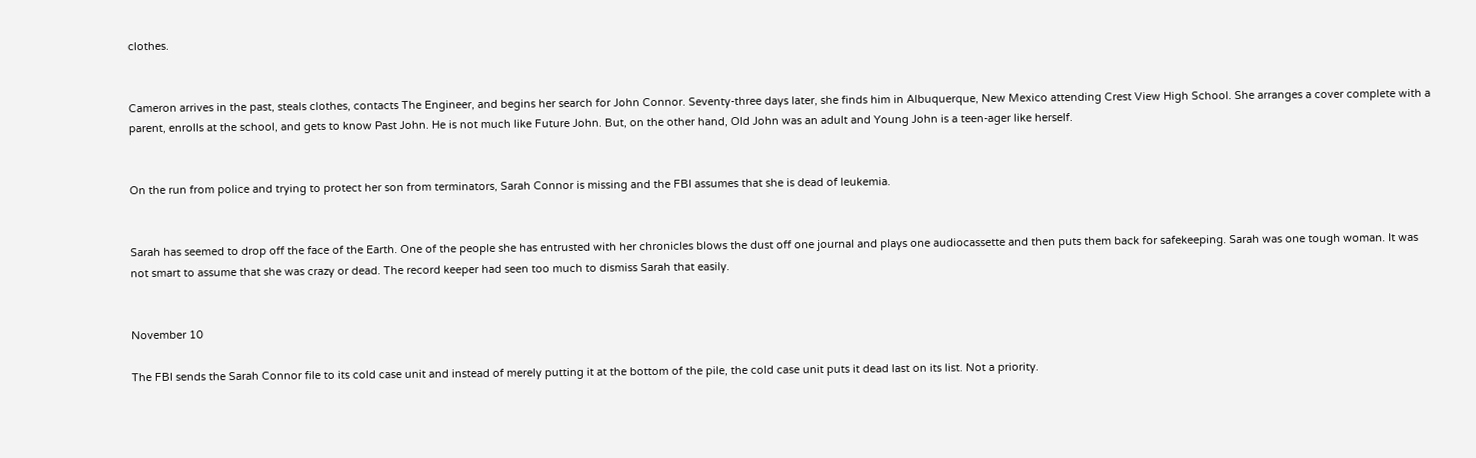clothes.


Cameron arrives in the past, steals clothes, contacts The Engineer, and begins her search for John Connor. Seventy-three days later, she finds him in Albuquerque, New Mexico attending Crest View High School. She arranges a cover complete with a parent, enrolls at the school, and gets to know Past John. He is not much like Future John. But, on the other hand, Old John was an adult and Young John is a teen-ager like herself.


On the run from police and trying to protect her son from terminators, Sarah Connor is missing and the FBI assumes that she is dead of leukemia.


Sarah has seemed to drop off the face of the Earth. One of the people she has entrusted with her chronicles blows the dust off one journal and plays one audiocassette and then puts them back for safekeeping. Sarah was one tough woman. It was not smart to assume that she was crazy or dead. The record keeper had seen too much to dismiss Sarah that easily.


November 10

The FBI sends the Sarah Connor file to its cold case unit and instead of merely putting it at the bottom of the pile, the cold case unit puts it dead last on its list. Not a priority.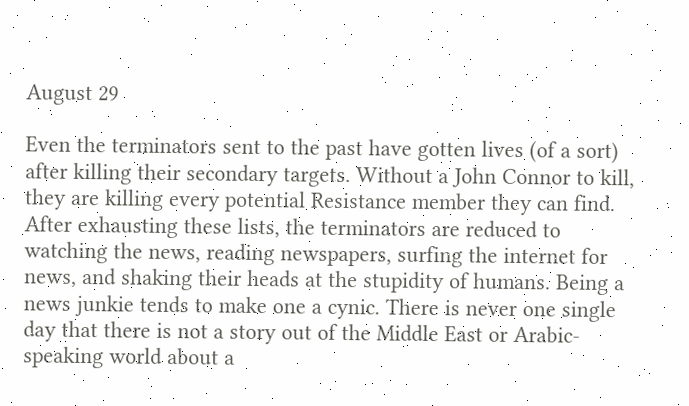August 29

Even the terminators sent to the past have gotten lives (of a sort) after killing their secondary targets. Without a John Connor to kill, they are killing every potential Resistance member they can find. After exhausting these lists, the terminators are reduced to watching the news, reading newspapers, surfing the internet for news, and shaking their heads at the stupidity of humans. Being a news junkie tends to make one a cynic. There is never one single day that there is not a story out of the Middle East or Arabic-speaking world about a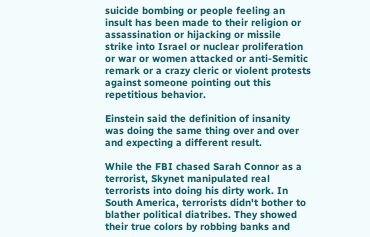suicide bombing or people feeling an insult has been made to their religion or assassination or hijacking or missile strike into Israel or nuclear proliferation or war or women attacked or anti-Semitic remark or a crazy cleric or violent protests against someone pointing out this repetitious behavior.

Einstein said the definition of insanity was doing the same thing over and over and expecting a different result.

While the FBI chased Sarah Connor as a terrorist, Skynet manipulated real terrorists into doing his dirty work. In South America, terrorists didn't bother to blather political diatribes. They showed their true colors by robbing banks and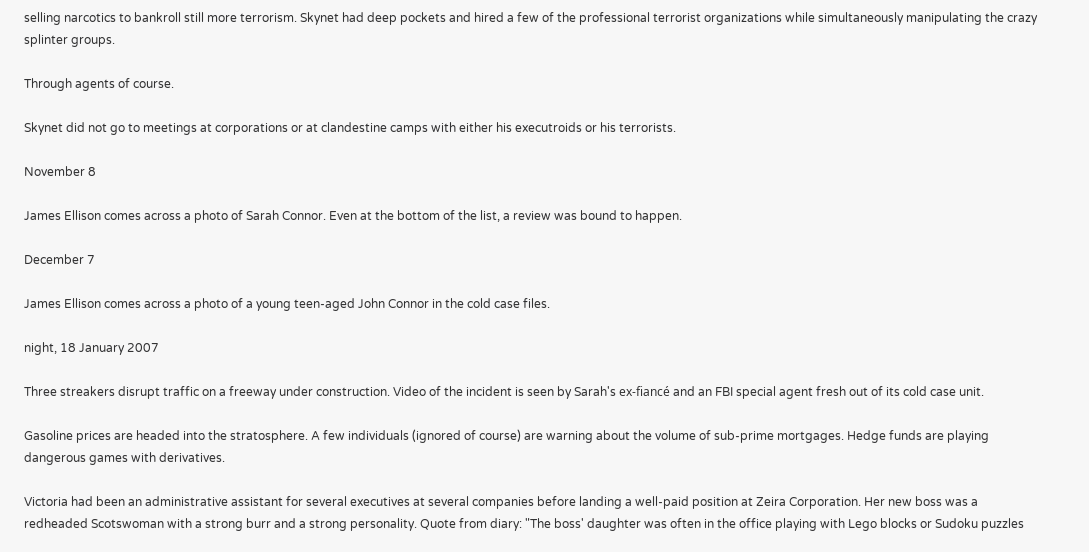selling narcotics to bankroll still more terrorism. Skynet had deep pockets and hired a few of the professional terrorist organizations while simultaneously manipulating the crazy splinter groups.

Through agents of course.

Skynet did not go to meetings at corporations or at clandestine camps with either his executroids or his terrorists.

November 8

James Ellison comes across a photo of Sarah Connor. Even at the bottom of the list, a review was bound to happen.

December 7

James Ellison comes across a photo of a young teen-aged John Connor in the cold case files.

night, 18 January 2007

Three streakers disrupt traffic on a freeway under construction. Video of the incident is seen by Sarah's ex-fiancé and an FBI special agent fresh out of its cold case unit.

Gasoline prices are headed into the stratosphere. A few individuals (ignored of course) are warning about the volume of sub-prime mortgages. Hedge funds are playing dangerous games with derivatives.

Victoria had been an administrative assistant for several executives at several companies before landing a well-paid position at Zeira Corporation. Her new boss was a redheaded Scotswoman with a strong burr and a strong personality. Quote from diary: "The boss' daughter was often in the office playing with Lego blocks or Sudoku puzzles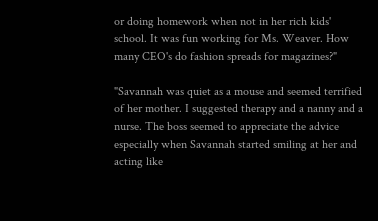or doing homework when not in her rich kids' school. It was fun working for Ms. Weaver. How many CEO's do fashion spreads for magazines?"

"Savannah was quiet as a mouse and seemed terrified of her mother. I suggested therapy and a nanny and a nurse. The boss seemed to appreciate the advice especially when Savannah started smiling at her and acting like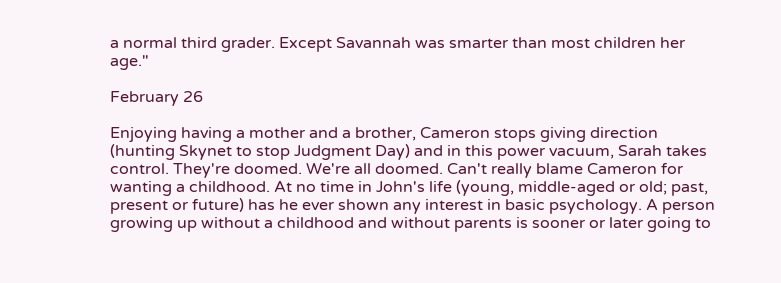a normal third grader. Except Savannah was smarter than most children her age."

February 26

Enjoying having a mother and a brother, Cameron stops giving direction (hunting Skynet to stop Judgment Day) and in this power vacuum, Sarah takes control. They're doomed. We're all doomed. Can't really blame Cameron for wanting a childhood. At no time in John's life (young, middle-aged or old; past, present or future) has he ever shown any interest in basic psychology. A person growing up without a childhood and without parents is sooner or later going to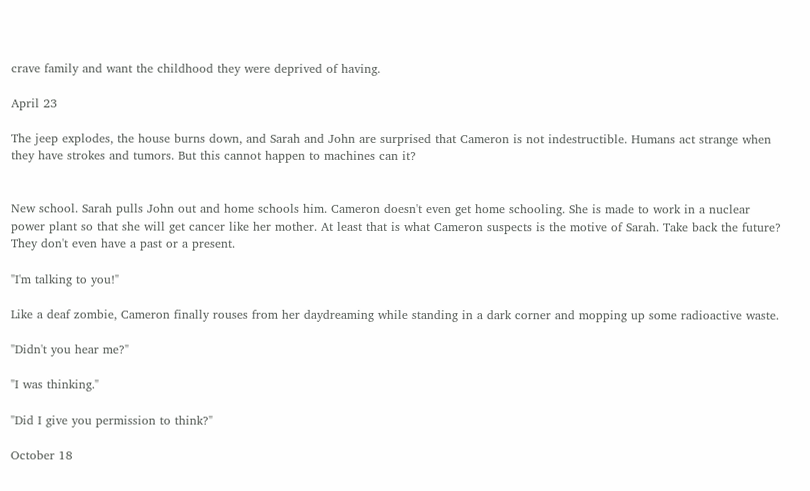crave family and want the childhood they were deprived of having.

April 23

The jeep explodes, the house burns down, and Sarah and John are surprised that Cameron is not indestructible. Humans act strange when they have strokes and tumors. But this cannot happen to machines can it?


New school. Sarah pulls John out and home schools him. Cameron doesn't even get home schooling. She is made to work in a nuclear power plant so that she will get cancer like her mother. At least that is what Cameron suspects is the motive of Sarah. Take back the future? They don't even have a past or a present.

"I'm talking to you!"

Like a deaf zombie, Cameron finally rouses from her daydreaming while standing in a dark corner and mopping up some radioactive waste.

"Didn't you hear me?"

"I was thinking."

"Did I give you permission to think?"

October 18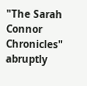"The Sarah Connor Chronicles" abruptly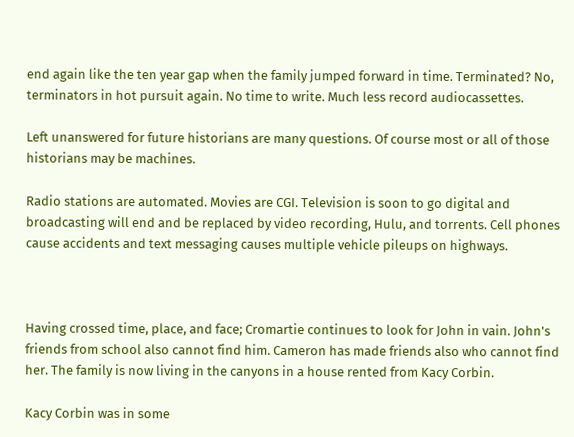end again like the ten year gap when the family jumped forward in time. Terminated? No, terminators in hot pursuit again. No time to write. Much less record audiocassettes.

Left unanswered for future historians are many questions. Of course most or all of those historians may be machines.

Radio stations are automated. Movies are CGI. Television is soon to go digital and broadcasting will end and be replaced by video recording, Hulu, and torrents. Cell phones cause accidents and text messaging causes multiple vehicle pileups on highways.



Having crossed time, place, and face; Cromartie continues to look for John in vain. John's friends from school also cannot find him. Cameron has made friends also who cannot find her. The family is now living in the canyons in a house rented from Kacy Corbin.

Kacy Corbin was in some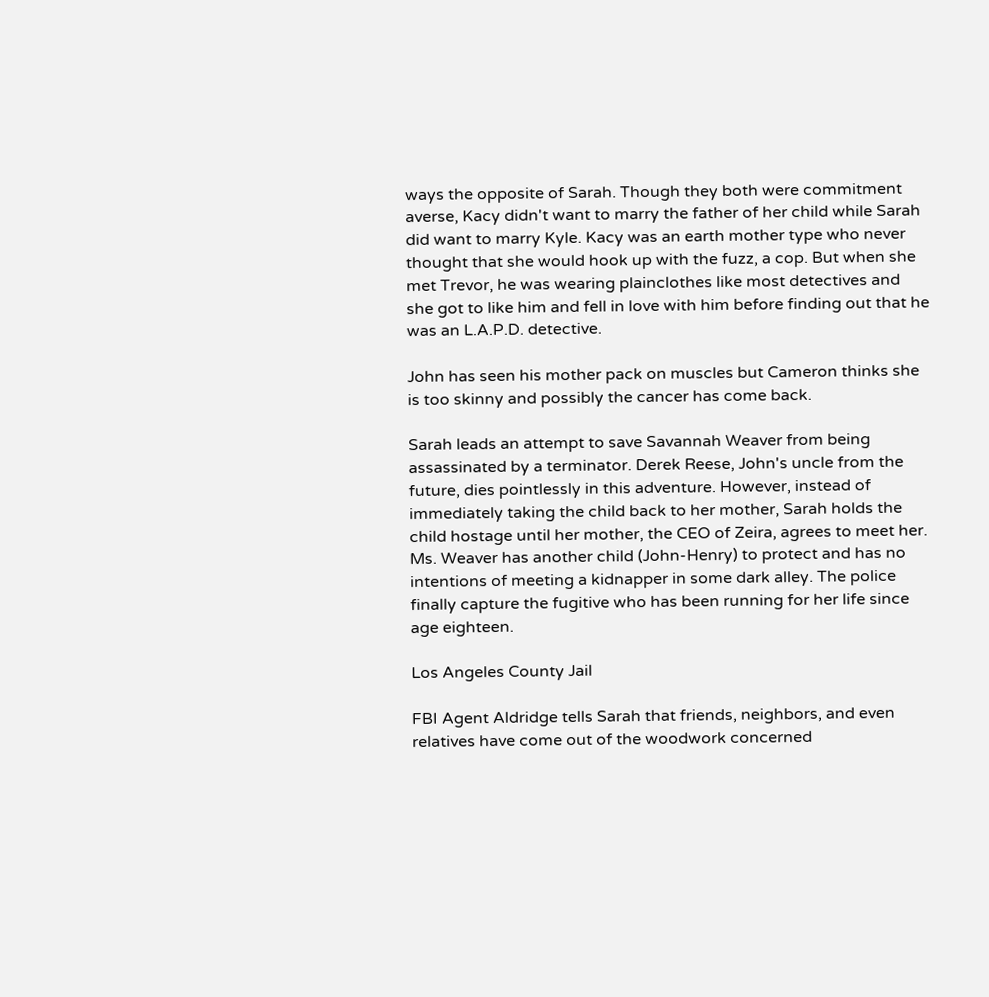ways the opposite of Sarah. Though they both were commitment averse, Kacy didn't want to marry the father of her child while Sarah did want to marry Kyle. Kacy was an earth mother type who never thought that she would hook up with the fuzz, a cop. But when she met Trevor, he was wearing plainclothes like most detectives and she got to like him and fell in love with him before finding out that he was an L.A.P.D. detective.

John has seen his mother pack on muscles but Cameron thinks she is too skinny and possibly the cancer has come back.

Sarah leads an attempt to save Savannah Weaver from being assassinated by a terminator. Derek Reese, John's uncle from the future, dies pointlessly in this adventure. However, instead of immediately taking the child back to her mother, Sarah holds the child hostage until her mother, the CEO of Zeira, agrees to meet her. Ms. Weaver has another child (John-Henry) to protect and has no intentions of meeting a kidnapper in some dark alley. The police finally capture the fugitive who has been running for her life since age eighteen.

Los Angeles County Jail

FBI Agent Aldridge tells Sarah that friends, neighbors, and even relatives have come out of the woodwork concerned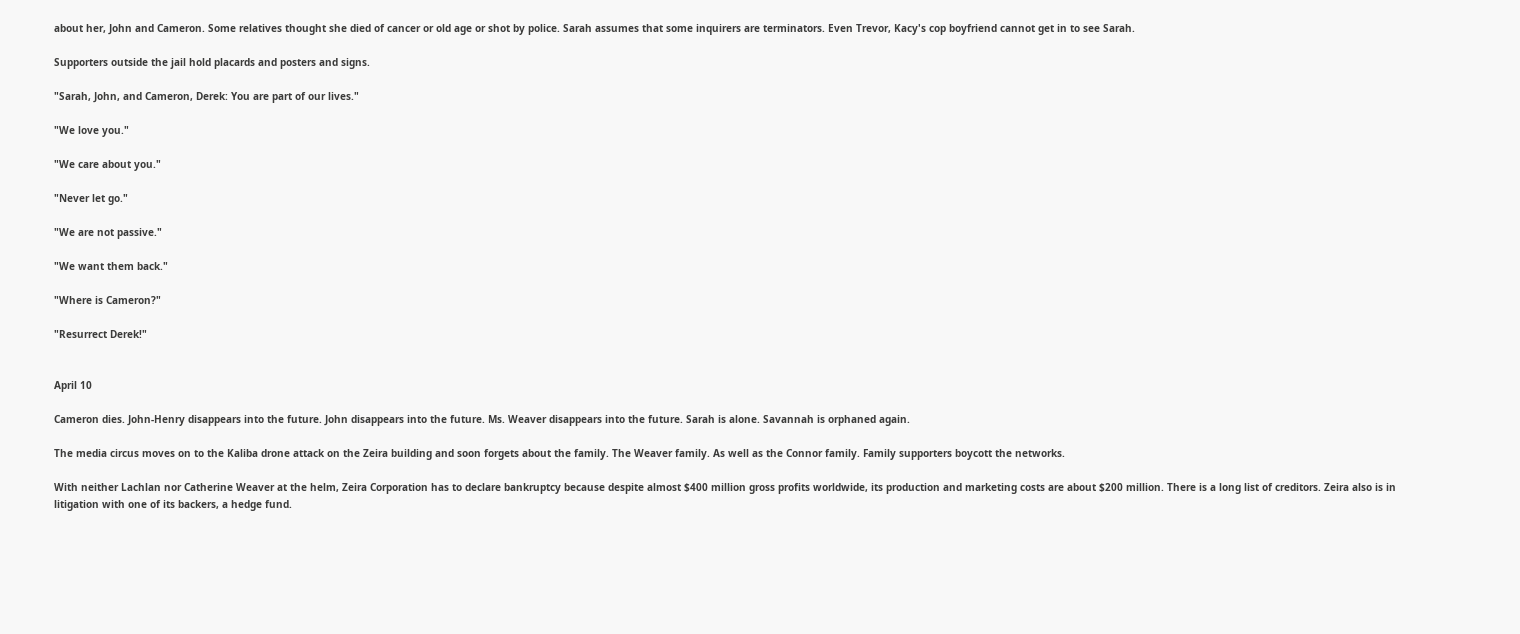about her, John and Cameron. Some relatives thought she died of cancer or old age or shot by police. Sarah assumes that some inquirers are terminators. Even Trevor, Kacy's cop boyfriend cannot get in to see Sarah.

Supporters outside the jail hold placards and posters and signs.

"Sarah, John, and Cameron, Derek: You are part of our lives."

"We love you."

"We care about you."

"Never let go."

"We are not passive."

"We want them back."

"Where is Cameron?"

"Resurrect Derek!"


April 10

Cameron dies. John-Henry disappears into the future. John disappears into the future. Ms. Weaver disappears into the future. Sarah is alone. Savannah is orphaned again.

The media circus moves on to the Kaliba drone attack on the Zeira building and soon forgets about the family. The Weaver family. As well as the Connor family. Family supporters boycott the networks.

With neither Lachlan nor Catherine Weaver at the helm, Zeira Corporation has to declare bankruptcy because despite almost $400 million gross profits worldwide, its production and marketing costs are about $200 million. There is a long list of creditors. Zeira also is in litigation with one of its backers, a hedge fund.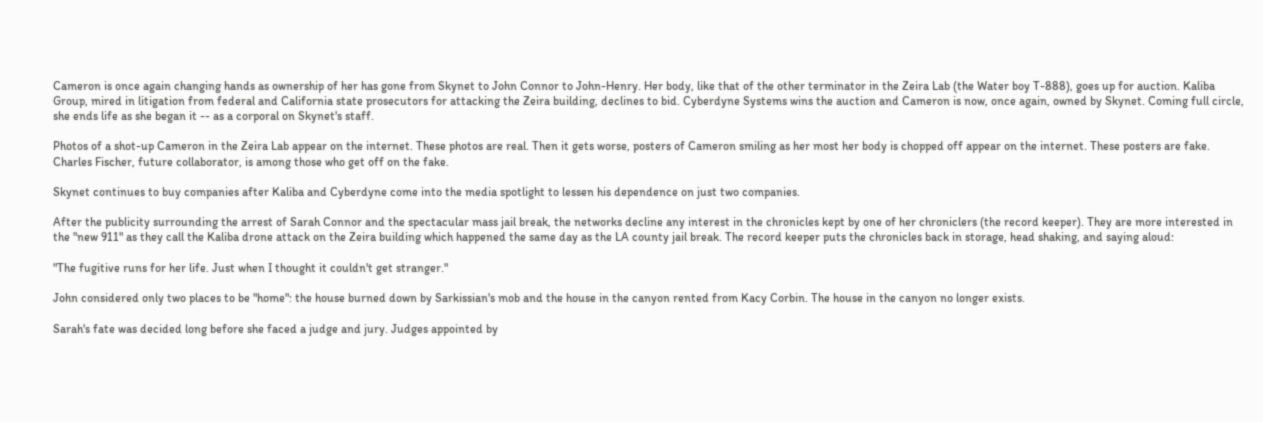Cameron is once again changing hands as ownership of her has gone from Skynet to John Connor to John-Henry. Her body, like that of the other terminator in the Zeira Lab (the Water boy T-888), goes up for auction. Kaliba Group, mired in litigation from federal and California state prosecutors for attacking the Zeira building, declines to bid. Cyberdyne Systems wins the auction and Cameron is now, once again, owned by Skynet. Coming full circle, she ends life as she began it -- as a corporal on Skynet's staff.

Photos of a shot-up Cameron in the Zeira Lab appear on the internet. These photos are real. Then it gets worse, posters of Cameron smiling as her most her body is chopped off appear on the internet. These posters are fake. Charles Fischer, future collaborator, is among those who get off on the fake.

Skynet continues to buy companies after Kaliba and Cyberdyne come into the media spotlight to lessen his dependence on just two companies.

After the publicity surrounding the arrest of Sarah Connor and the spectacular mass jail break, the networks decline any interest in the chronicles kept by one of her chroniclers (the record keeper). They are more interested in the "new 911" as they call the Kaliba drone attack on the Zeira building which happened the same day as the LA county jail break. The record keeper puts the chronicles back in storage, head shaking, and saying aloud:

"The fugitive runs for her life. Just when I thought it couldn't get stranger."

John considered only two places to be "home": the house burned down by Sarkissian's mob and the house in the canyon rented from Kacy Corbin. The house in the canyon no longer exists.

Sarah's fate was decided long before she faced a judge and jury. Judges appointed by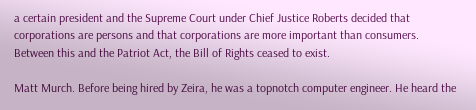a certain president and the Supreme Court under Chief Justice Roberts decided that corporations are persons and that corporations are more important than consumers. Between this and the Patriot Act, the Bill of Rights ceased to exist.

Matt Murch. Before being hired by Zeira, he was a topnotch computer engineer. He heard the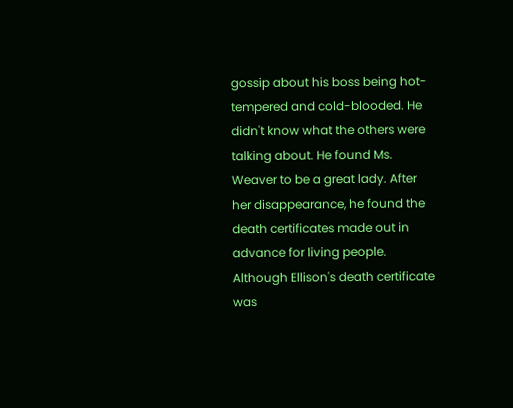gossip about his boss being hot-tempered and cold-blooded. He didn't know what the others were talking about. He found Ms. Weaver to be a great lady. After her disappearance, he found the death certificates made out in advance for living people. Although Ellison's death certificate was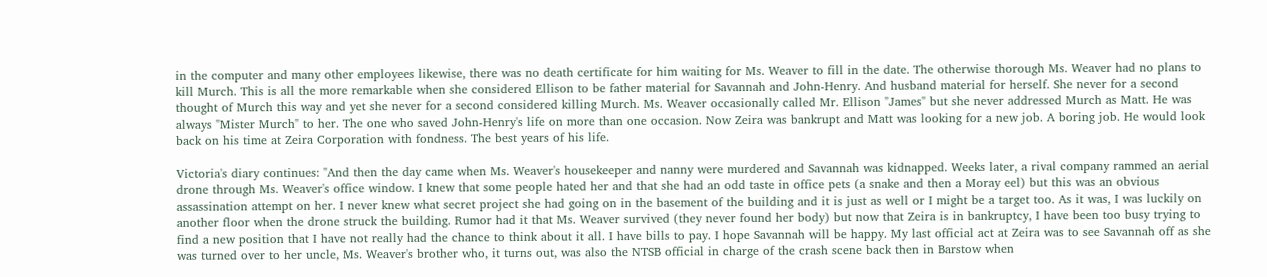in the computer and many other employees likewise, there was no death certificate for him waiting for Ms. Weaver to fill in the date. The otherwise thorough Ms. Weaver had no plans to kill Murch. This is all the more remarkable when she considered Ellison to be father material for Savannah and John-Henry. And husband material for herself. She never for a second thought of Murch this way and yet she never for a second considered killing Murch. Ms. Weaver occasionally called Mr. Ellison "James" but she never addressed Murch as Matt. He was always "Mister Murch" to her. The one who saved John-Henry's life on more than one occasion. Now Zeira was bankrupt and Matt was looking for a new job. A boring job. He would look back on his time at Zeira Corporation with fondness. The best years of his life.

Victoria's diary continues: "And then the day came when Ms. Weaver's housekeeper and nanny were murdered and Savannah was kidnapped. Weeks later, a rival company rammed an aerial drone through Ms. Weaver's office window. I knew that some people hated her and that she had an odd taste in office pets (a snake and then a Moray eel) but this was an obvious assassination attempt on her. I never knew what secret project she had going on in the basement of the building and it is just as well or I might be a target too. As it was, I was luckily on another floor when the drone struck the building. Rumor had it that Ms. Weaver survived (they never found her body) but now that Zeira is in bankruptcy, I have been too busy trying to find a new position that I have not really had the chance to think about it all. I have bills to pay. I hope Savannah will be happy. My last official act at Zeira was to see Savannah off as she was turned over to her uncle, Ms. Weaver's brother who, it turns out, was also the NTSB official in charge of the crash scene back then in Barstow when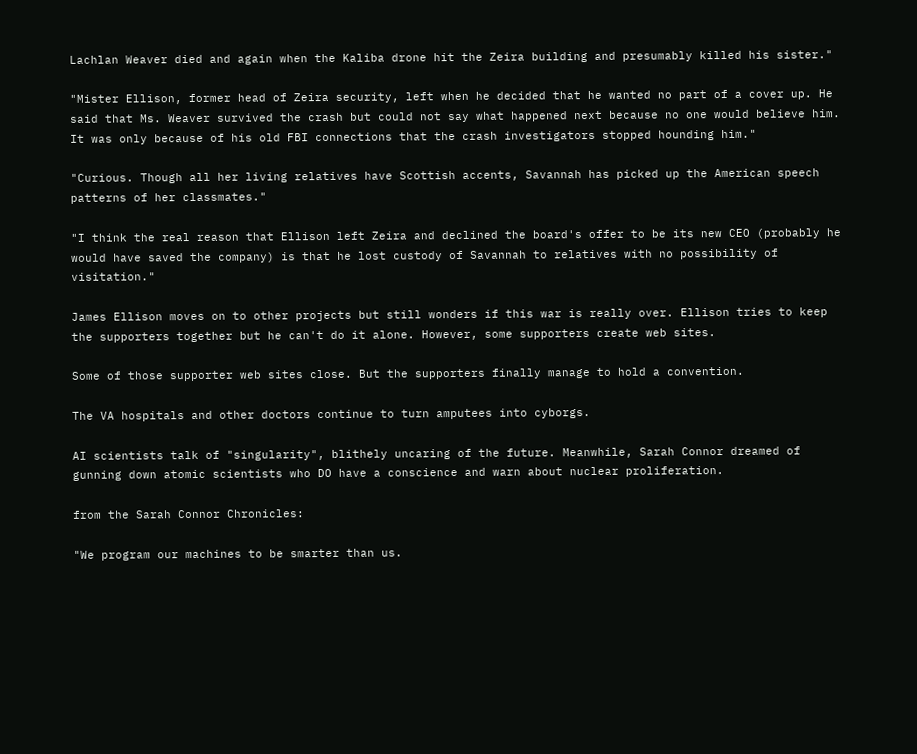Lachlan Weaver died and again when the Kaliba drone hit the Zeira building and presumably killed his sister."

"Mister Ellison, former head of Zeira security, left when he decided that he wanted no part of a cover up. He said that Ms. Weaver survived the crash but could not say what happened next because no one would believe him. It was only because of his old FBI connections that the crash investigators stopped hounding him."

"Curious. Though all her living relatives have Scottish accents, Savannah has picked up the American speech patterns of her classmates."

"I think the real reason that Ellison left Zeira and declined the board's offer to be its new CEO (probably he would have saved the company) is that he lost custody of Savannah to relatives with no possibility of visitation."

James Ellison moves on to other projects but still wonders if this war is really over. Ellison tries to keep the supporters together but he can't do it alone. However, some supporters create web sites.

Some of those supporter web sites close. But the supporters finally manage to hold a convention.

The VA hospitals and other doctors continue to turn amputees into cyborgs.

AI scientists talk of "singularity", blithely uncaring of the future. Meanwhile, Sarah Connor dreamed of gunning down atomic scientists who DO have a conscience and warn about nuclear proliferation.

from the Sarah Connor Chronicles:

"We program our machines to be smarter than us.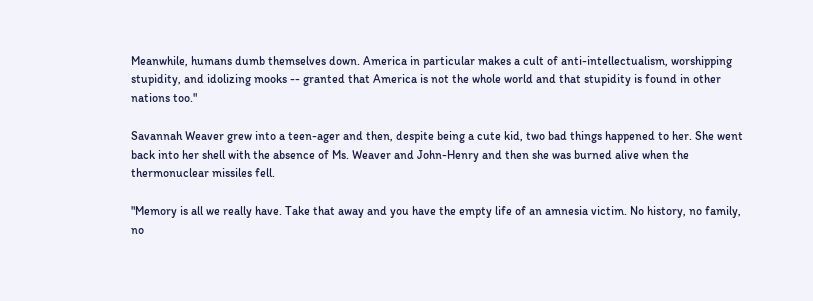Meanwhile, humans dumb themselves down. America in particular makes a cult of anti-intellectualism, worshipping stupidity, and idolizing mooks -- granted that America is not the whole world and that stupidity is found in other nations too."

Savannah Weaver grew into a teen-ager and then, despite being a cute kid, two bad things happened to her. She went back into her shell with the absence of Ms. Weaver and John-Henry and then she was burned alive when the thermonuclear missiles fell.

"Memory is all we really have. Take that away and you have the empty life of an amnesia victim. No history, no family, no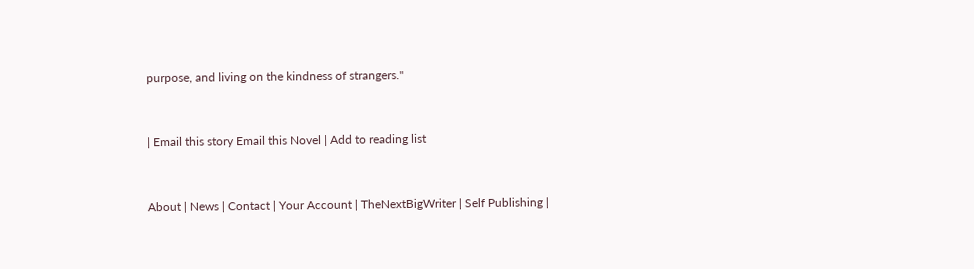purpose, and living on the kindness of strangers."


| Email this story Email this Novel | Add to reading list


About | News | Contact | Your Account | TheNextBigWriter | Self Publishing |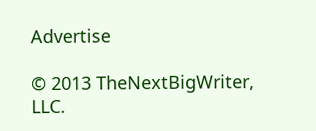Advertise

© 2013 TheNextBigWriter, LLC.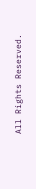All Rights Reserved.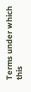Terms under which this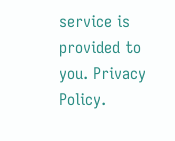service is provided to you. Privacy Policy.